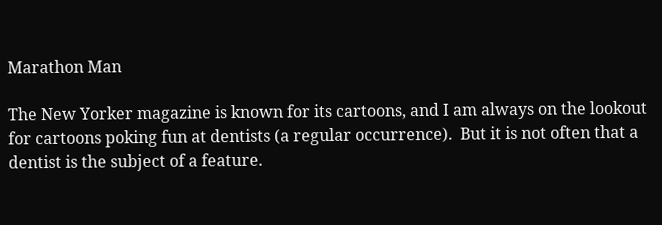Marathon Man

The New Yorker magazine is known for its cartoons, and I am always on the lookout for cartoons poking fun at dentists (a regular occurrence).  But it is not often that a dentist is the subject of a feature.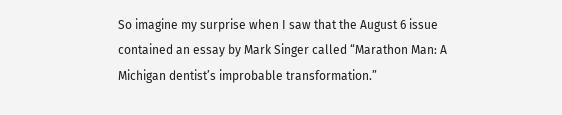So imagine my surprise when I saw that the August 6 issue contained an essay by Mark Singer called “Marathon Man: A Michigan dentist’s improbable transformation.”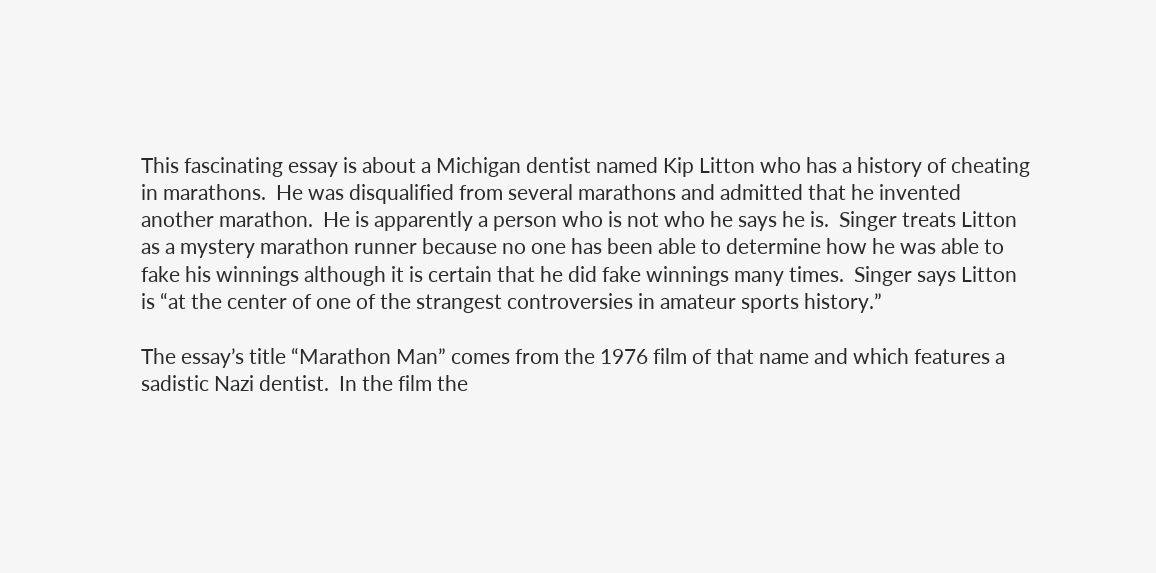This fascinating essay is about a Michigan dentist named Kip Litton who has a history of cheating in marathons.  He was disqualified from several marathons and admitted that he invented another marathon.  He is apparently a person who is not who he says he is.  Singer treats Litton as a mystery marathon runner because no one has been able to determine how he was able to fake his winnings although it is certain that he did fake winnings many times.  Singer says Litton is “at the center of one of the strangest controversies in amateur sports history.”

The essay’s title “Marathon Man” comes from the 1976 film of that name and which features a sadistic Nazi dentist.  In the film the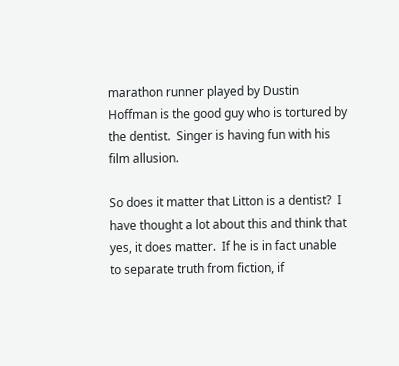marathon runner played by Dustin Hoffman is the good guy who is tortured by the dentist.  Singer is having fun with his film allusion.

So does it matter that Litton is a dentist?  I have thought a lot about this and think that yes, it does matter.  If he is in fact unable to separate truth from fiction, if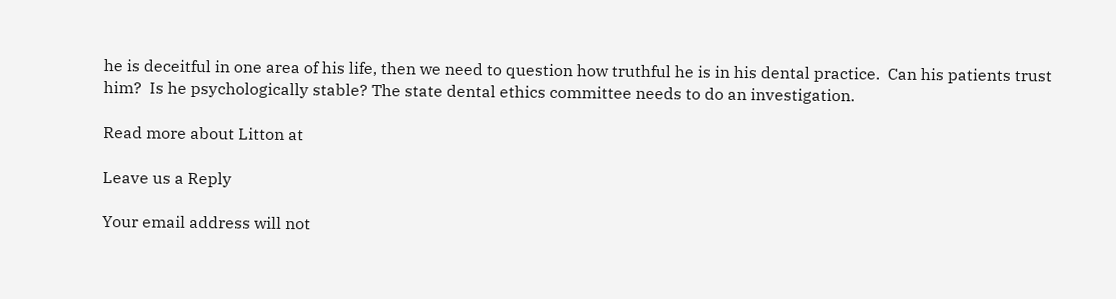he is deceitful in one area of his life, then we need to question how truthful he is in his dental practice.  Can his patients trust him?  Is he psychologically stable? The state dental ethics committee needs to do an investigation.

Read more about Litton at

Leave us a Reply

Your email address will not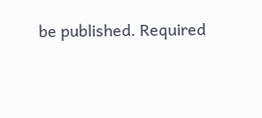be published. Required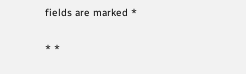fields are marked *

* *